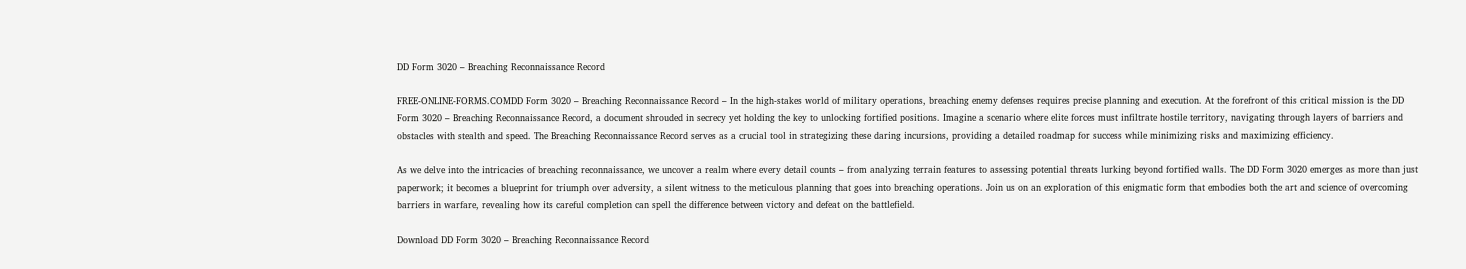DD Form 3020 – Breaching Reconnaissance Record

FREE-ONLINE-FORMS.COMDD Form 3020 – Breaching Reconnaissance Record – In the high-stakes world of military operations, breaching enemy defenses requires precise planning and execution. At the forefront of this critical mission is the DD Form 3020 – Breaching Reconnaissance Record, a document shrouded in secrecy yet holding the key to unlocking fortified positions. Imagine a scenario where elite forces must infiltrate hostile territory, navigating through layers of barriers and obstacles with stealth and speed. The Breaching Reconnaissance Record serves as a crucial tool in strategizing these daring incursions, providing a detailed roadmap for success while minimizing risks and maximizing efficiency.

As we delve into the intricacies of breaching reconnaissance, we uncover a realm where every detail counts – from analyzing terrain features to assessing potential threats lurking beyond fortified walls. The DD Form 3020 emerges as more than just paperwork; it becomes a blueprint for triumph over adversity, a silent witness to the meticulous planning that goes into breaching operations. Join us on an exploration of this enigmatic form that embodies both the art and science of overcoming barriers in warfare, revealing how its careful completion can spell the difference between victory and defeat on the battlefield.

Download DD Form 3020 – Breaching Reconnaissance Record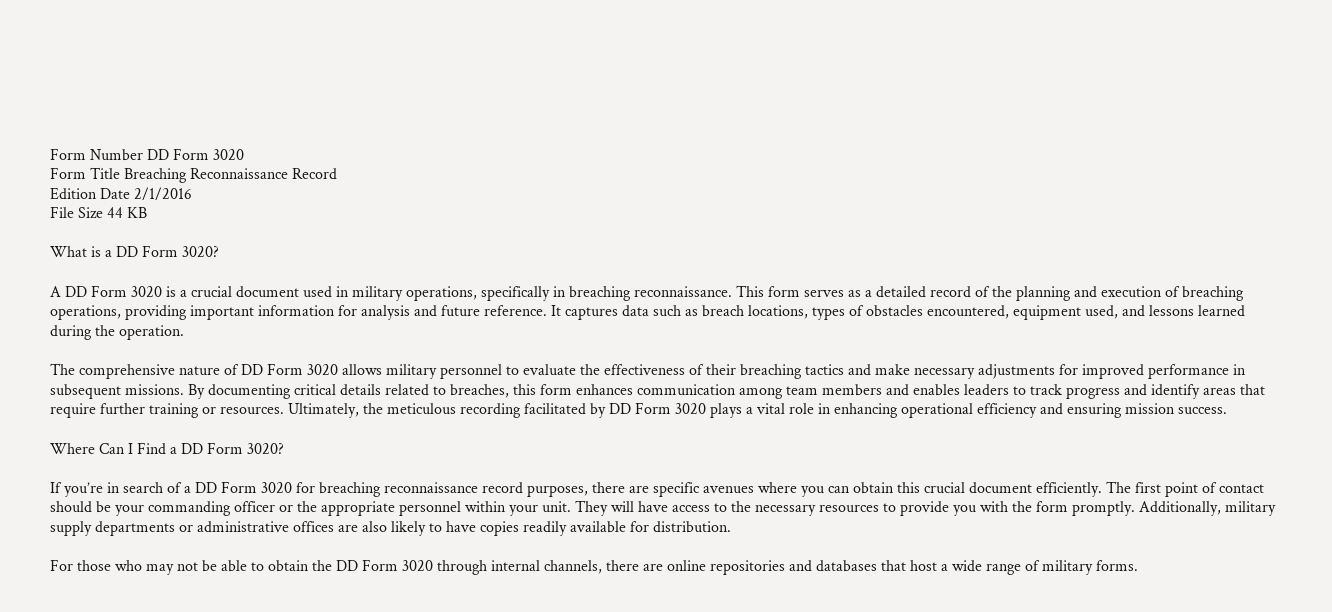Form Number DD Form 3020
Form Title Breaching Reconnaissance Record
Edition Date 2/1/2016
File Size 44 KB

What is a DD Form 3020?

A DD Form 3020 is a crucial document used in military operations, specifically in breaching reconnaissance. This form serves as a detailed record of the planning and execution of breaching operations, providing important information for analysis and future reference. It captures data such as breach locations, types of obstacles encountered, equipment used, and lessons learned during the operation.

The comprehensive nature of DD Form 3020 allows military personnel to evaluate the effectiveness of their breaching tactics and make necessary adjustments for improved performance in subsequent missions. By documenting critical details related to breaches, this form enhances communication among team members and enables leaders to track progress and identify areas that require further training or resources. Ultimately, the meticulous recording facilitated by DD Form 3020 plays a vital role in enhancing operational efficiency and ensuring mission success.

Where Can I Find a DD Form 3020?

If you’re in search of a DD Form 3020 for breaching reconnaissance record purposes, there are specific avenues where you can obtain this crucial document efficiently. The first point of contact should be your commanding officer or the appropriate personnel within your unit. They will have access to the necessary resources to provide you with the form promptly. Additionally, military supply departments or administrative offices are also likely to have copies readily available for distribution.

For those who may not be able to obtain the DD Form 3020 through internal channels, there are online repositories and databases that host a wide range of military forms.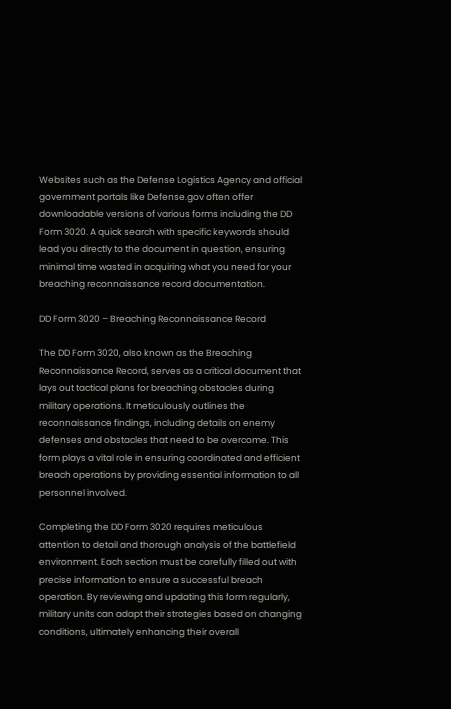Websites such as the Defense Logistics Agency and official government portals like Defense.gov often offer downloadable versions of various forms including the DD Form 3020. A quick search with specific keywords should lead you directly to the document in question, ensuring minimal time wasted in acquiring what you need for your breaching reconnaissance record documentation.

DD Form 3020 – Breaching Reconnaissance Record

The DD Form 3020, also known as the Breaching Reconnaissance Record, serves as a critical document that lays out tactical plans for breaching obstacles during military operations. It meticulously outlines the reconnaissance findings, including details on enemy defenses and obstacles that need to be overcome. This form plays a vital role in ensuring coordinated and efficient breach operations by providing essential information to all personnel involved.

Completing the DD Form 3020 requires meticulous attention to detail and thorough analysis of the battlefield environment. Each section must be carefully filled out with precise information to ensure a successful breach operation. By reviewing and updating this form regularly, military units can adapt their strategies based on changing conditions, ultimately enhancing their overall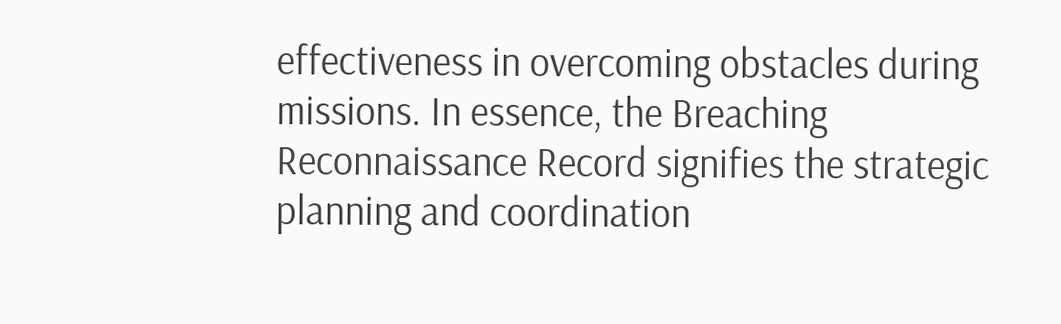effectiveness in overcoming obstacles during missions. In essence, the Breaching Reconnaissance Record signifies the strategic planning and coordination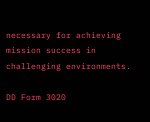necessary for achieving mission success in challenging environments.

DD Form 3020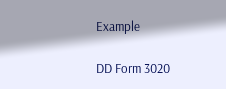Example

DD Form 3020